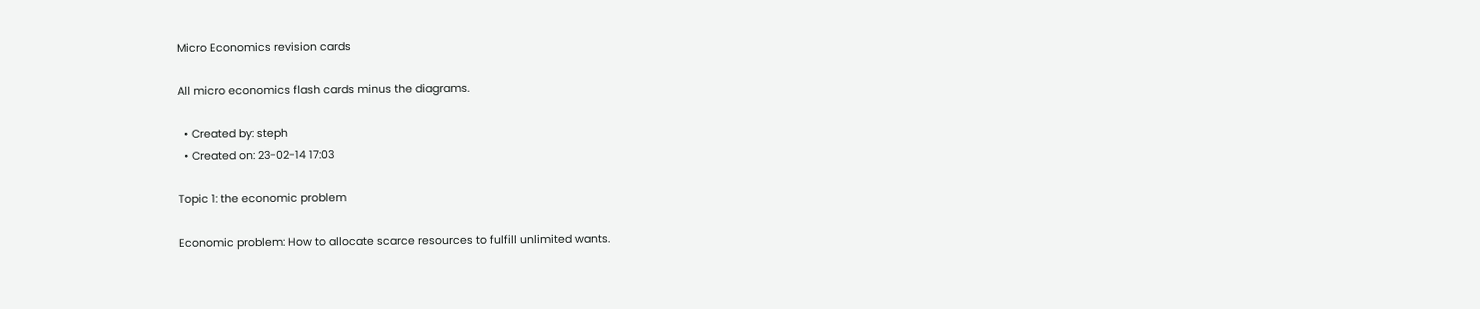Micro Economics revision cards

All micro economics flash cards minus the diagrams.

  • Created by: steph
  • Created on: 23-02-14 17:03

Topic 1: the economic problem

Economic problem: How to allocate scarce resources to fulfill unlimited wants.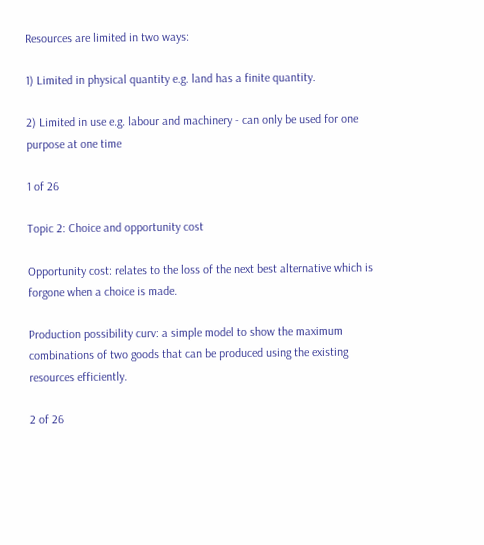Resources are limited in two ways:

1) Limited in physical quantity e.g. land has a finite quantity.

2) Limited in use e.g. labour and machinery - can only be used for one purpose at one time

1 of 26

Topic 2: Choice and opportunity cost

Opportunity cost: relates to the loss of the next best alternative which is forgone when a choice is made.

Production possibility curv: a simple model to show the maximum combinations of two goods that can be produced using the existing resources efficiently.

2 of 26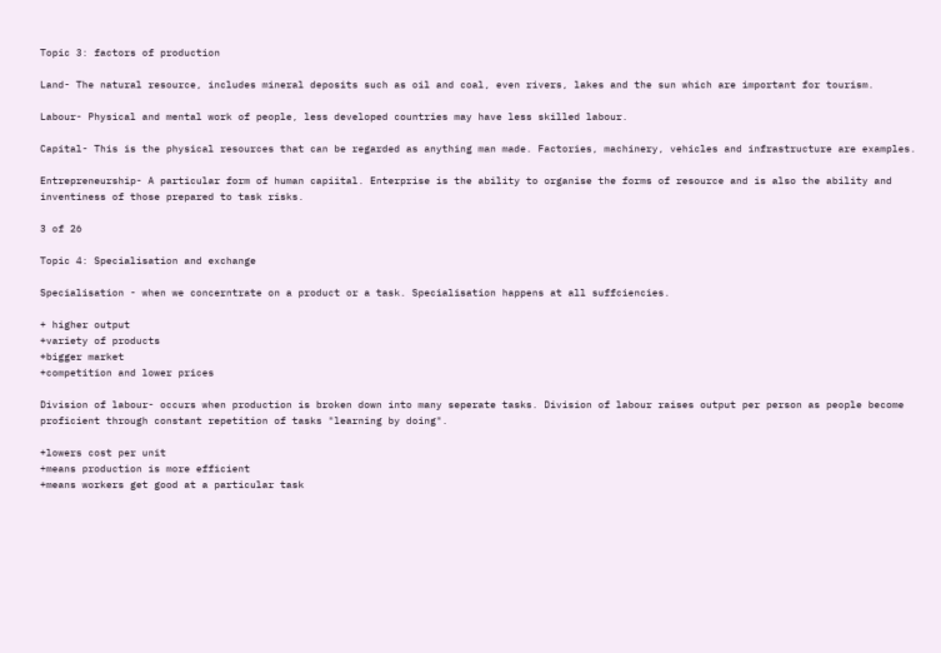Topic 3: factors of production

Land- The natural resource, includes mineral deposits such as oil and coal, even rivers, lakes and the sun which are important for tourism.

Labour- Physical and mental work of people, less developed countries may have less skilled labour.

Capital- This is the physical resources that can be regarded as anything man made. Factories, machinery, vehicles and infrastructure are examples.

Entrepreneurship- A particular form of human capiital. Enterprise is the ability to organise the forms of resource and is also the ability and inventiness of those prepared to task risks.

3 of 26

Topic 4: Specialisation and exchange

Specialisation - when we concerntrate on a product or a task. Specialisation happens at all suffciencies.

+ higher output
+variety of products
+bigger market
+competition and lower prices

Division of labour- occurs when production is broken down into many seperate tasks. Division of labour raises output per person as people become proficient through constant repetition of tasks "learning by doing".

+lowers cost per unit
+means production is more efficient
+means workers get good at a particular task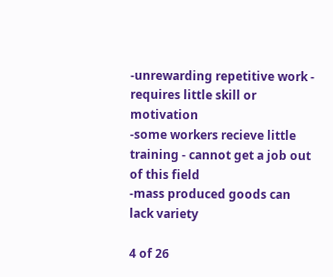-unrewarding repetitive work - requires little skill or motivation
-some workers recieve little training - cannot get a job out of this field
-mass produced goods can lack variety

4 of 26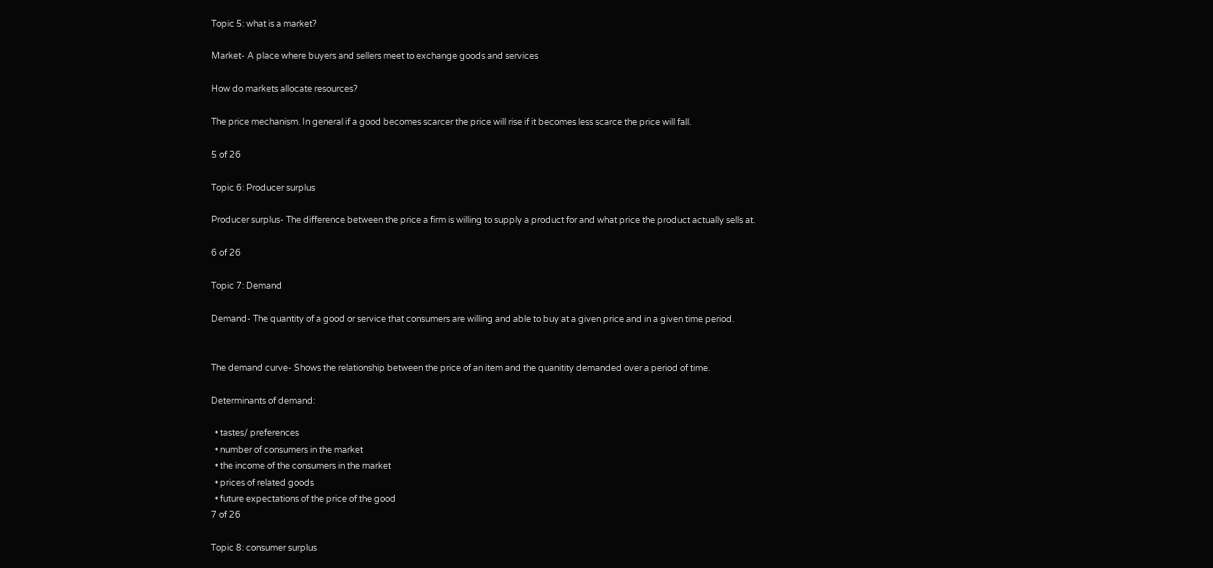Topic 5: what is a market?

Market- A place where buyers and sellers meet to exchange goods and services

How do markets allocate resources?

The price mechanism. In general if a good becomes scarcer the price will rise if it becomes less scarce the price will fall.

5 of 26

Topic 6: Producer surplus

Producer surplus- The difference between the price a firm is willing to supply a product for and what price the product actually sells at.

6 of 26

Topic 7: Demand

Demand- The quantity of a good or service that consumers are willing and able to buy at a given price and in a given time period.


The demand curve- Shows the relationship between the price of an item and the quanitity demanded over a period of time.

Determinants of demand:

  • tastes/ preferences
  • number of consumers in the market
  • the income of the consumers in the market
  • prices of related goods
  • future expectations of the price of the good
7 of 26

Topic 8: consumer surplus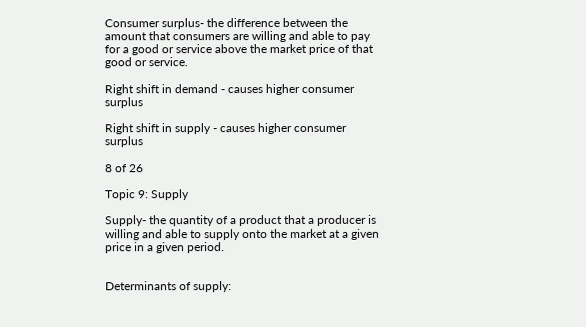Consumer surplus- the difference between the amount that consumers are willing and able to pay for a good or service above the market price of that good or service.

Right shift in demand - causes higher consumer surplus

Right shift in supply - causes higher consumer surplus

8 of 26

Topic 9: Supply

Supply- the quantity of a product that a producer is willing and able to supply onto the market at a given price in a given period.


Determinants of supply: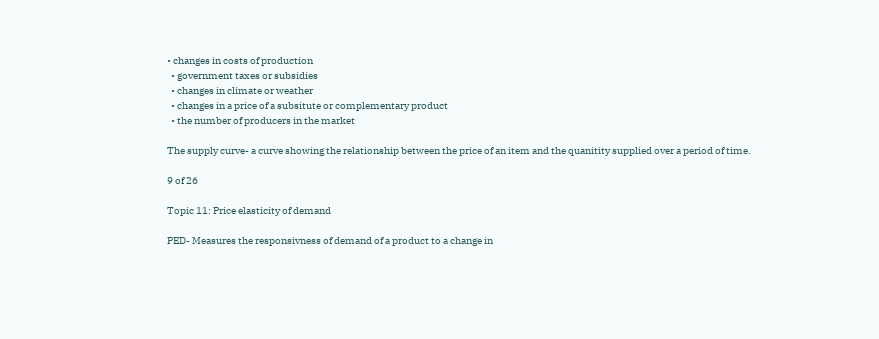• changes in costs of production
  • government taxes or subsidies
  • changes in climate or weather
  • changes in a price of a subsitute or complementary product
  • the number of producers in the market

The supply curve- a curve showing the relationship between the price of an item and the quanitity supplied over a period of time.

9 of 26

Topic 11: Price elasticity of demand

PED- Measures the responsivness of demand of a product to a change in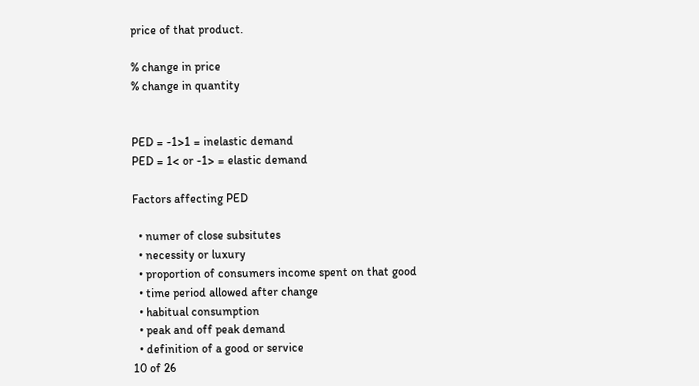price of that product.

% change in price
% change in quantity


PED = -1>1 = inelastic demand
PED = 1< or -1> = elastic demand

Factors affecting PED

  • numer of close subsitutes
  • necessity or luxury
  • proportion of consumers income spent on that good
  • time period allowed after change
  • habitual consumption
  • peak and off peak demand
  • definition of a good or service
10 of 26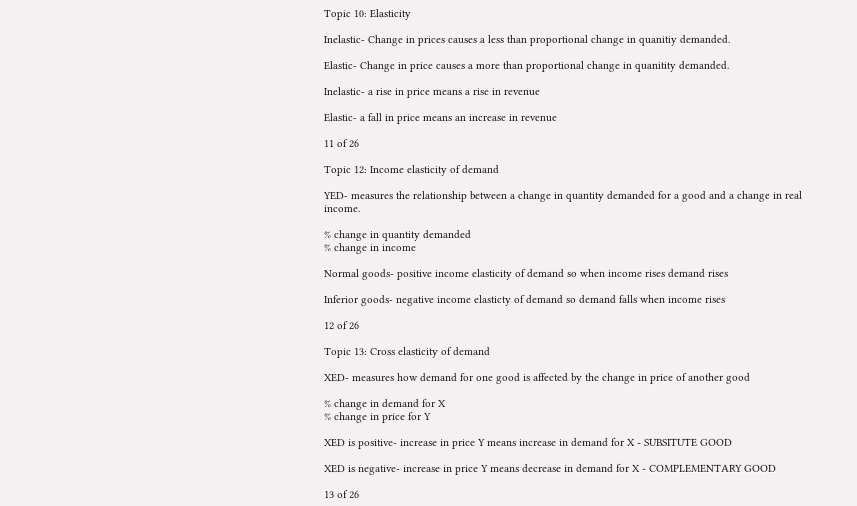Topic 10: Elasticity

Inelastic- Change in prices causes a less than proportional change in quanitiy demanded.

Elastic- Change in price causes a more than proportional change in quanitity demanded.

Inelastic- a rise in price means a rise in revenue

Elastic- a fall in price means an increase in revenue

11 of 26

Topic 12: Income elasticity of demand

YED- measures the relationship between a change in quantity demanded for a good and a change in real income.

% change in quantity demanded
% change in income

Normal goods- positive income elasticity of demand so when income rises demand rises

Inferior goods- negative income elasticty of demand so demand falls when income rises

12 of 26

Topic 13: Cross elasticity of demand

XED- measures how demand for one good is affected by the change in price of another good

% change in demand for X
% change in price for Y

XED is positive- increase in price Y means increase in demand for X - SUBSITUTE GOOD

XED is negative- increase in price Y means decrease in demand for X - COMPLEMENTARY GOOD

13 of 26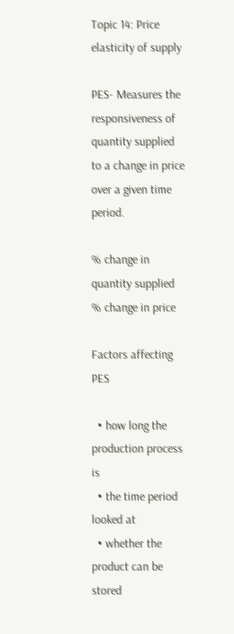Topic 14: Price elasticity of supply

PES- Measures the responsiveness of quantity supplied to a change in price over a given time period.

% change in quantity supplied
% change in price

Factors affecting PES

  • how long the production process is
  • the time period looked at
  • whether the product can be stored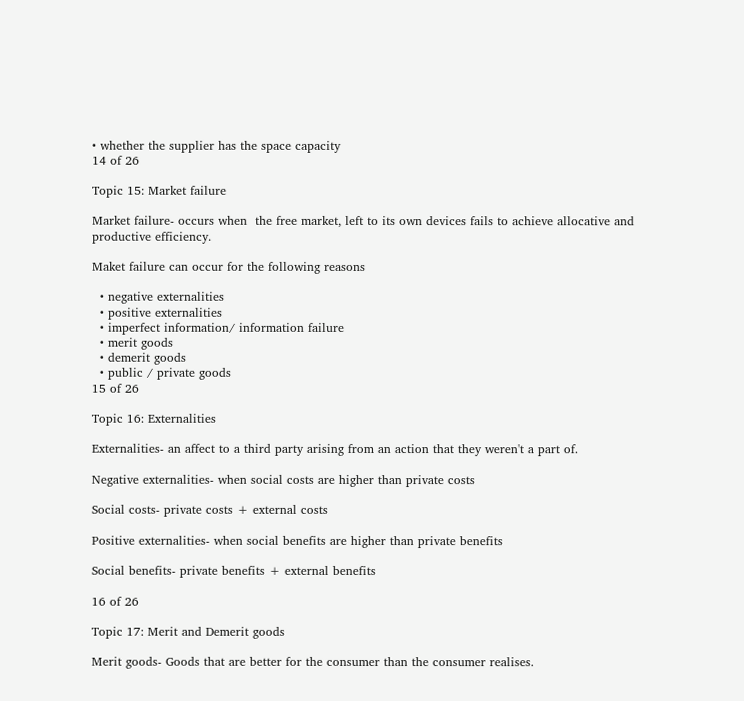• whether the supplier has the space capacity
14 of 26

Topic 15: Market failure

Market failure- occurs when  the free market, left to its own devices fails to achieve allocative and productive efficiency.

Maket failure can occur for the following reasons

  • negative externalities
  • positive externalities
  • imperfect information/ information failure
  • merit goods
  • demerit goods
  • public / private goods
15 of 26

Topic 16: Externalities

Externalities- an affect to a third party arising from an action that they weren't a part of.

Negative externalities- when social costs are higher than private costs

Social costs- private costs + external costs

Positive externalities- when social benefits are higher than private benefits

Social benefits- private benefits + external benefits

16 of 26

Topic 17: Merit and Demerit goods

Merit goods- Goods that are better for the consumer than the consumer realises.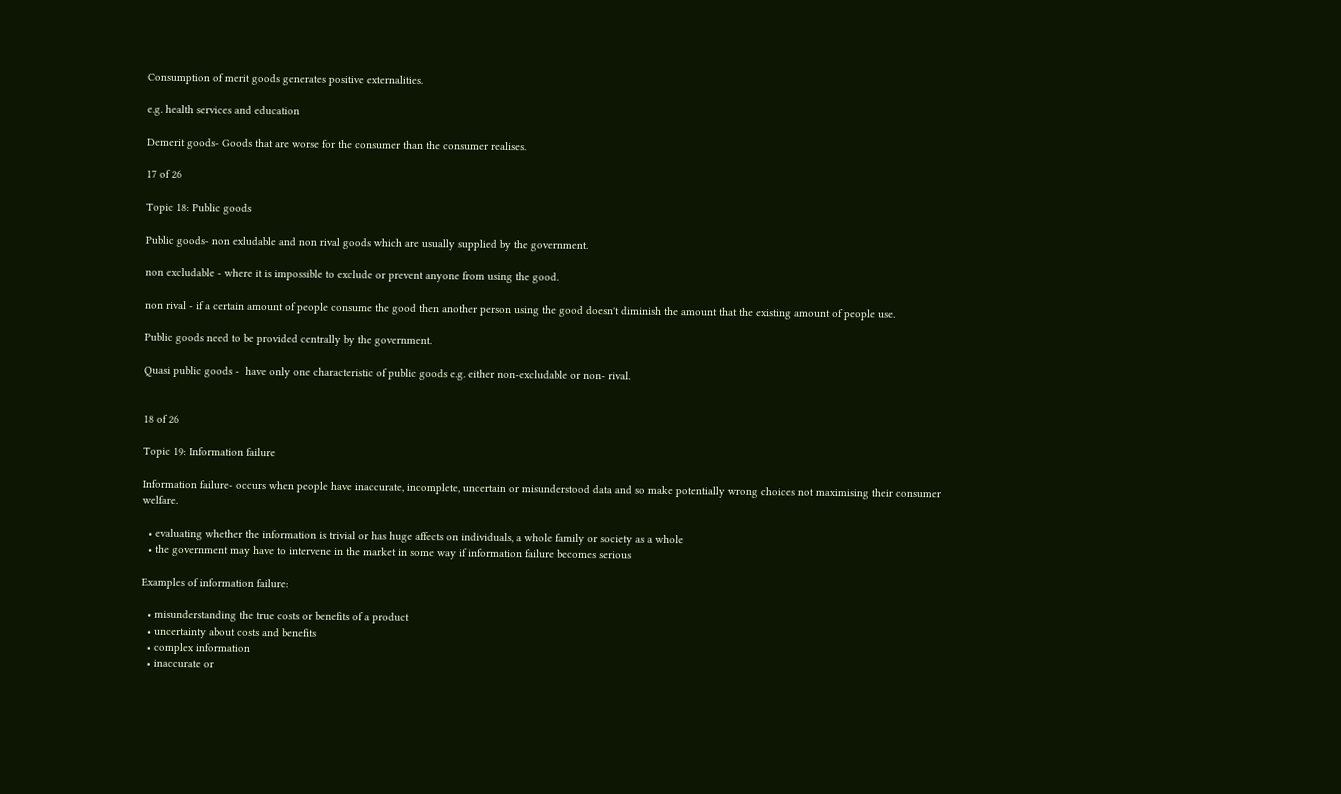Consumption of merit goods generates positive externalities.

e.g. health services and education

Demerit goods- Goods that are worse for the consumer than the consumer realises.

17 of 26

Topic 18: Public goods

Public goods- non exludable and non rival goods which are usually supplied by the government.

non excludable - where it is impossible to exclude or prevent anyone from using the good.

non rival - if a certain amount of people consume the good then another person using the good doesn't diminish the amount that the existing amount of people use.

Public goods need to be provided centrally by the government.

Quasi public goods -  have only one characteristic of public goods e.g. either non-excludable or non- rival.


18 of 26

Topic 19: Information failure

Information failure- occurs when people have inaccurate, incomplete, uncertain or misunderstood data and so make potentially wrong choices not maximising their consumer welfare.

  • evaluating whether the information is trivial or has huge affects on individuals, a whole family or society as a whole
  • the government may have to intervene in the market in some way if information failure becomes serious

Examples of information failure:

  • misunderstanding the true costs or benefits of a product
  • uncertainty about costs and benefits
  • complex information
  • inaccurate or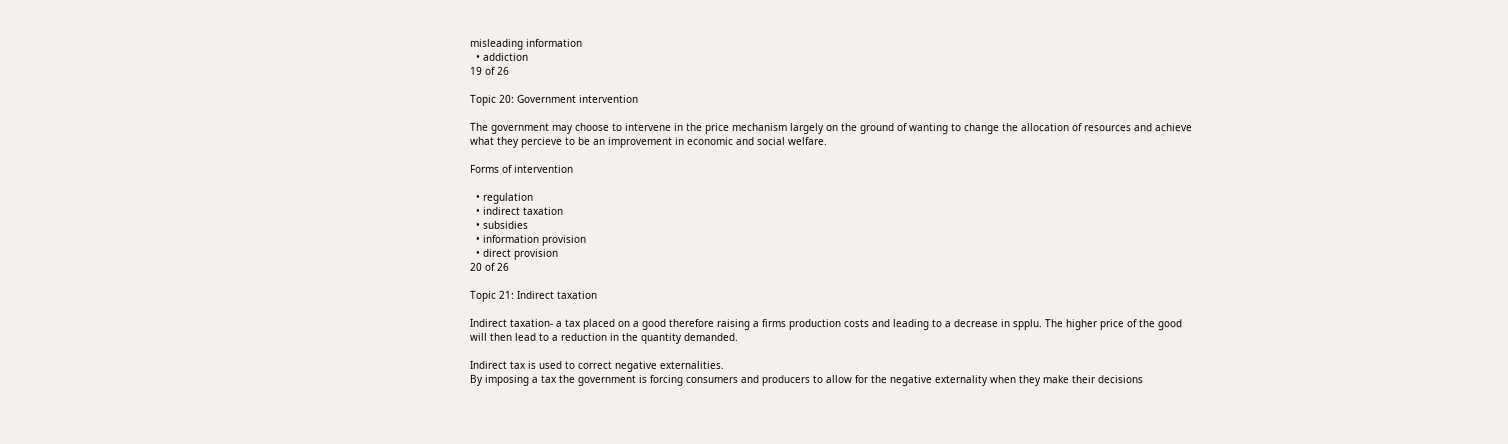misleading information
  • addiction
19 of 26

Topic 20: Government intervention

The government may choose to intervene in the price mechanism largely on the ground of wanting to change the allocation of resources and achieve what they percieve to be an improvement in economic and social welfare.

Forms of intervention

  • regulation
  • indirect taxation
  • subsidies
  • information provision
  • direct provision
20 of 26

Topic 21: Indirect taxation

Indirect taxation- a tax placed on a good therefore raising a firms production costs and leading to a decrease in spplu. The higher price of the good will then lead to a reduction in the quantity demanded.

Indirect tax is used to correct negative externalities.
By imposing a tax the government is forcing consumers and producers to allow for the negative externality when they make their decisions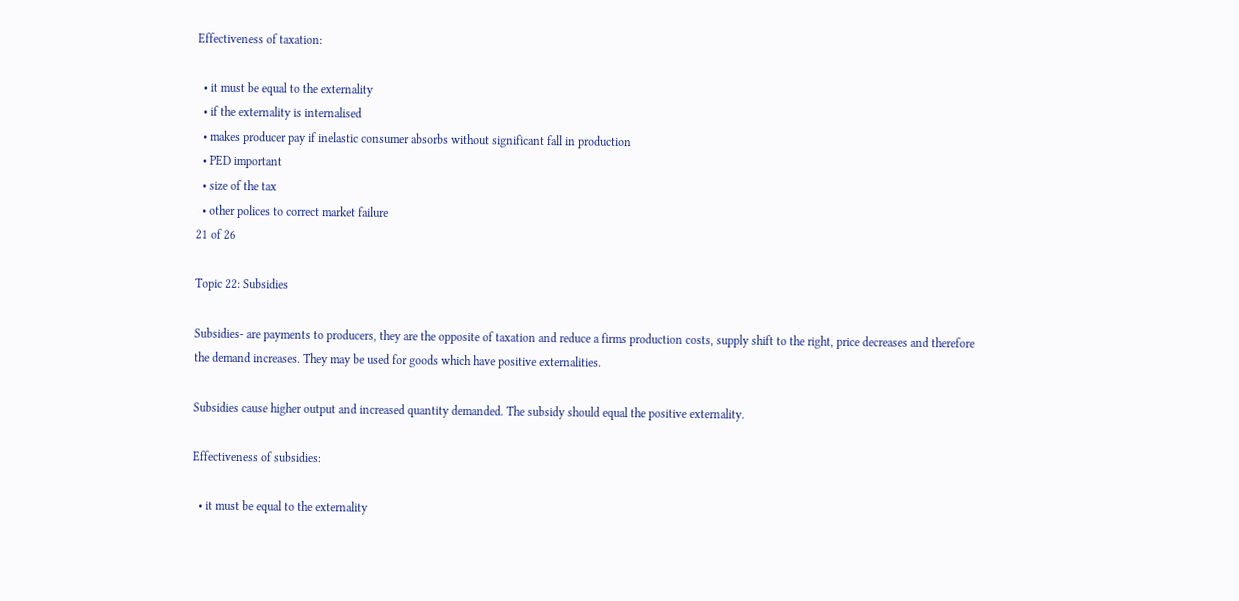Effectiveness of taxation:

  • it must be equal to the externality
  • if the externality is internalised
  • makes producer pay if inelastic consumer absorbs without significant fall in production
  • PED important
  • size of the tax
  • other polices to correct market failure
21 of 26

Topic 22: Subsidies

Subsidies- are payments to producers, they are the opposite of taxation and reduce a firms production costs, supply shift to the right, price decreases and therefore the demand increases. They may be used for goods which have positive externalities.

Subsidies cause higher output and increased quantity demanded. The subsidy should equal the positive externality.

Effectiveness of subsidies:

  • it must be equal to the externality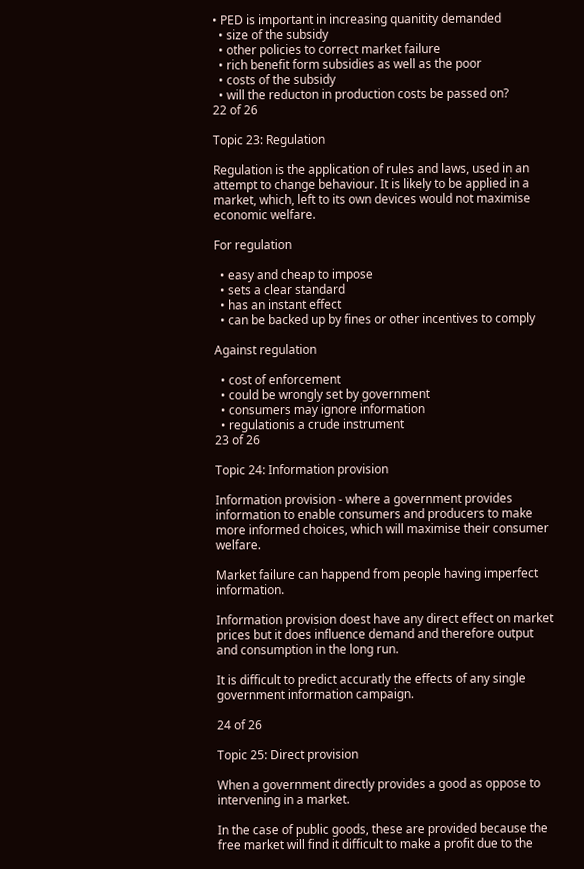• PED is important in increasing quanitity demanded
  • size of the subsidy
  • other policies to correct market failure
  • rich benefit form subsidies as well as the poor
  • costs of the subsidy
  • will the reducton in production costs be passed on?
22 of 26

Topic 23: Regulation

Regulation is the application of rules and laws, used in an attempt to change behaviour. It is likely to be applied in a market, which, left to its own devices would not maximise economic welfare.

For regulation

  • easy and cheap to impose
  • sets a clear standard
  • has an instant effect
  • can be backed up by fines or other incentives to comply

Against regulation

  • cost of enforcement
  • could be wrongly set by government
  • consumers may ignore information
  • regulationis a crude instrument
23 of 26

Topic 24: Information provision

Information provision - where a government provides information to enable consumers and producers to make more informed choices, which will maximise their consumer welfare.

Market failure can happend from people having imperfect information.

Information provision doest have any direct effect on market prices but it does influence demand and therefore output and consumption in the long run.

It is difficult to predict accuratly the effects of any single government information campaign.

24 of 26

Topic 25: Direct provision

When a government directly provides a good as oppose to intervening in a market.

In the case of public goods, these are provided because the free market will find it difficult to make a profit due to the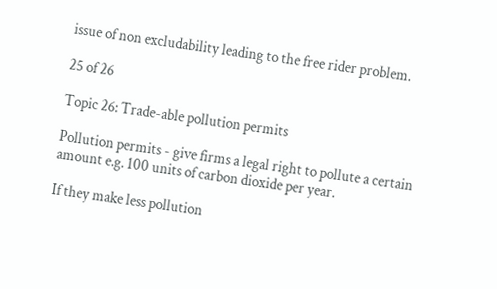issue of non excludability leading to the free rider problem.

25 of 26

Topic 26: Trade-able pollution permits

Pollution permits - give firms a legal right to pollute a certain amount e.g. 100 units of carbon dioxide per year.

If they make less pollution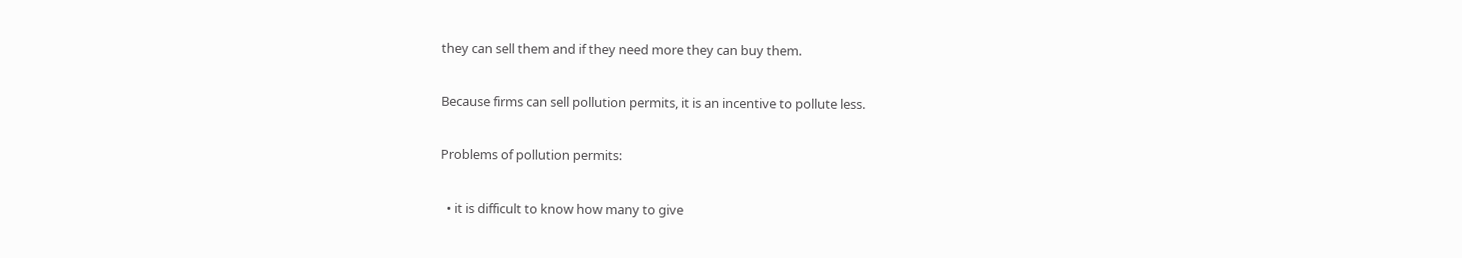they can sell them and if they need more they can buy them.

Because firms can sell pollution permits, it is an incentive to pollute less.

Problems of pollution permits:

  • it is difficult to know how many to give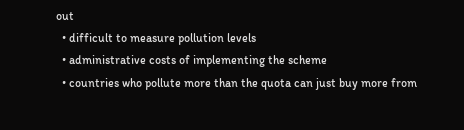out
  • difficult to measure pollution levels
  • administrative costs of implementing the scheme
  • countries who pollute more than the quota can just buy more from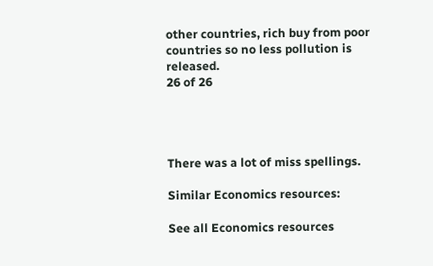other countries, rich buy from poor countries so no less pollution is released.
26 of 26




There was a lot of miss spellings.

Similar Economics resources:

See all Economics resources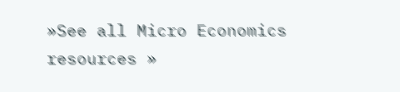»See all Micro Economics resources »